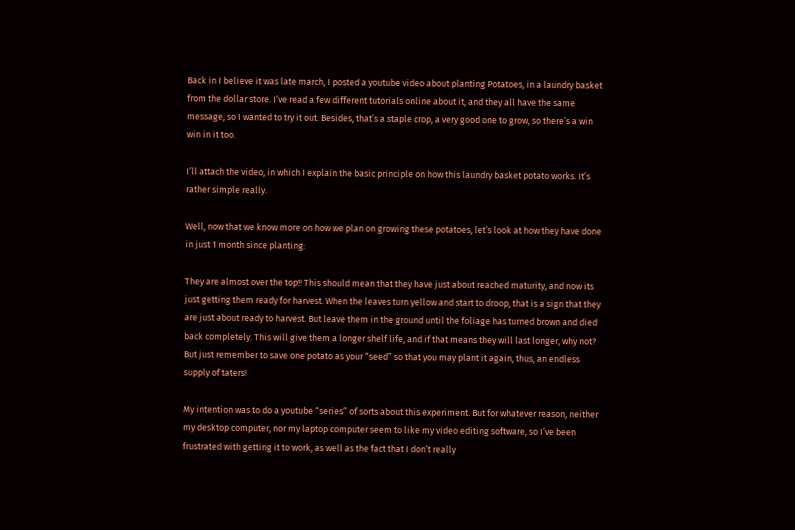Back in I believe it was late march, I posted a youtube video about planting Potatoes, in a laundry basket from the dollar store. I’ve read a few different tutorials online about it, and they all have the same message, so I wanted to try it out. Besides, that’s a staple crop, a very good one to grow, so there’s a win win in it too.

I’ll attach the video, in which I explain the basic principle on how this laundry basket potato works. It’s rather simple really.

Well, now that we know more on how we plan on growing these potatoes, let’s look at how they have done in just 1 month since planting:

They are almost over the top!! This should mean that they have just about reached maturity, and now its just getting them ready for harvest. When the leaves turn yellow and start to droop, that is a sign that they are just about ready to harvest. But leave them in the ground until the foliage has turned brown and died back completely. This will give them a longer shelf life, and if that means they will last longer, why not? But just remember to save one potato as your “seed” so that you may plant it again, thus, an endless supply of taters!

My intention was to do a youtube “series” of sorts about this experiment. But for whatever reason, neither my desktop computer, nor my laptop computer seem to like my video editing software, so I’ve been frustrated with getting it to work, as well as the fact that I don’t really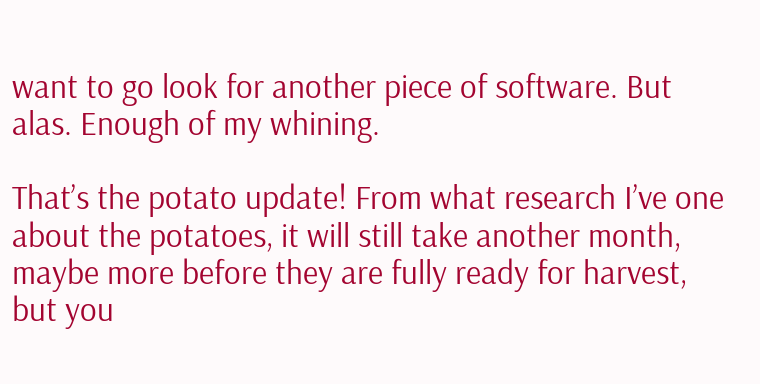want to go look for another piece of software. But alas. Enough of my whining.

That’s the potato update! From what research I’ve one about the potatoes, it will still take another month, maybe more before they are fully ready for harvest, but you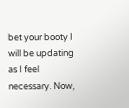bet your booty I will be updating as I feel necessary. Now,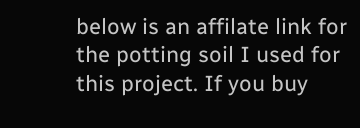below is an affilate link for the potting soil I used for this project. If you buy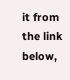it from the link below,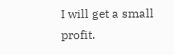I will get a small profit.